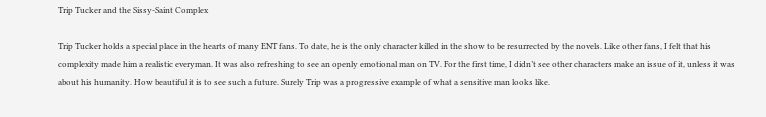Trip Tucker and the Sissy-Saint Complex

Trip Tucker holds a special place in the hearts of many ENT fans. To date, he is the only character killed in the show to be resurrected by the novels. Like other fans, I felt that his complexity made him a realistic everyman. It was also refreshing to see an openly emotional man on TV. For the first time, I didn’t see other characters make an issue of it, unless it was about his humanity. How beautiful it is to see such a future. Surely Trip was a progressive example of what a sensitive man looks like.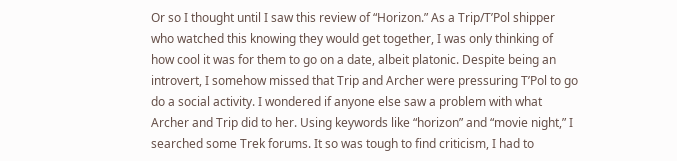Or so I thought until I saw this review of “Horizon.” As a Trip/T’Pol shipper who watched this knowing they would get together, I was only thinking of how cool it was for them to go on a date, albeit platonic. Despite being an introvert, I somehow missed that Trip and Archer were pressuring T’Pol to go do a social activity. I wondered if anyone else saw a problem with what Archer and Trip did to her. Using keywords like “horizon” and “movie night,” I searched some Trek forums. It so was tough to find criticism, I had to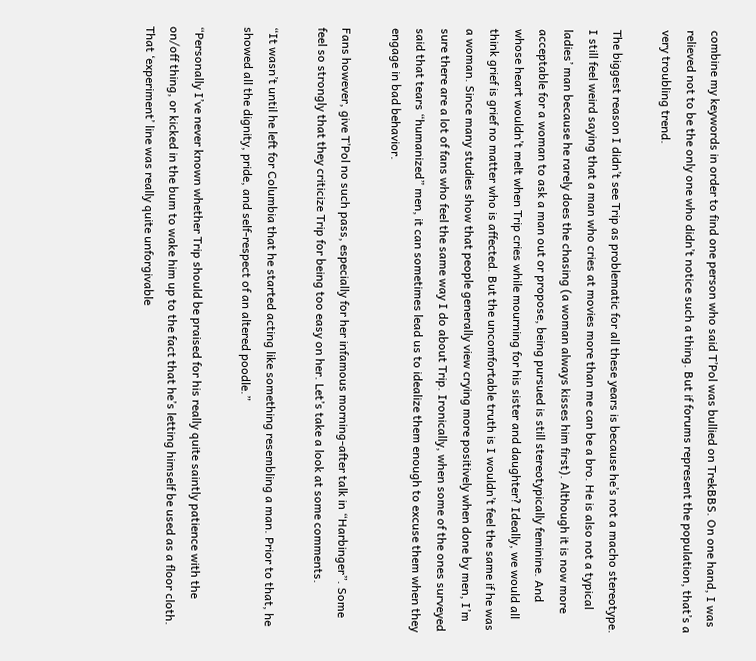combine my keywords in order to find one person who said T’Pol was bullied on TrekBBS. On one hand, I was relieved not to be the only one who didn’t notice such a thing. But if forums represent the population, that’s a very troubling trend.

The biggest reason I didn’t see Trip as problematic for all these years is because he’s not a macho stereotype. I still feel weird saying that a man who cries at movies more than me can be a bro. He is also not a typical ladies’ man because he rarely does the chasing (a woman always kisses him first). Although it is now more acceptable for a woman to ask a man out or propose, being pursued is still stereotypically feminine. And whose heart wouldn’t melt when Trip cries while mourning for his sister and daughter? Ideally, we would all think grief is grief no matter who is affected. But the uncomfortable truth is I wouldn’t feel the same if he was a woman. Since many studies show that people generally view crying more positively when done by men, I’m sure there are a lot of fans who feel the same way I do about Trip. Ironically, when some of the ones surveyed said that tears “humanized” men, it can sometimes lead us to idealize them enough to excuse them when they engage in bad behavior.

Fans however, give T’Pol no such pass, especially for her infamous morning-after talk in “Harbinger”. Some feel so strongly that they criticize Trip for being too easy on her. Let’s take a look at some comments.

“It wasn’t until he left for Columbia that he started acting like something resembling a man. Prior to that, he showed all the dignity, pride, and self-respect of an altered poodle.”

“Personally I’ve never known whether Trip should be praised for his really quite saintly patience with the on/off thing, or kicked in the bum to wake him up to the fact that he’s letting himself be used as a floor cloth. That ‘experiment’ line was really quite unforgivable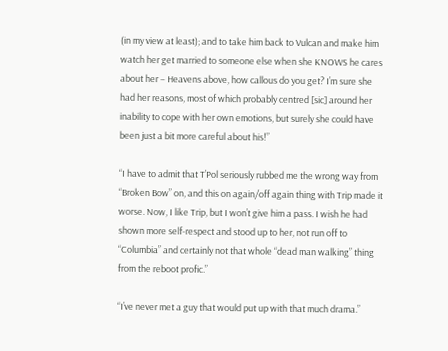(in my view at least); and to take him back to Vulcan and make him watch her get married to someone else when she KNOWS he cares about her – Heavens above, how callous do you get? I’m sure she had her reasons, most of which probably centred [sic] around her inability to cope with her own emotions, but surely she could have been just a bit more careful about his!”

“I have to admit that T’Pol seriously rubbed me the wrong way from “Broken Bow” on, and this on again/off again thing with Trip made it worse. Now, I like Trip, but I won’t give him a pass. I wish he had shown more self-respect and stood up to her, not run off to “Columbia” and certainly not that whole “dead man walking” thing from the reboot profic.”

“I’ve never met a guy that would put up with that much drama.”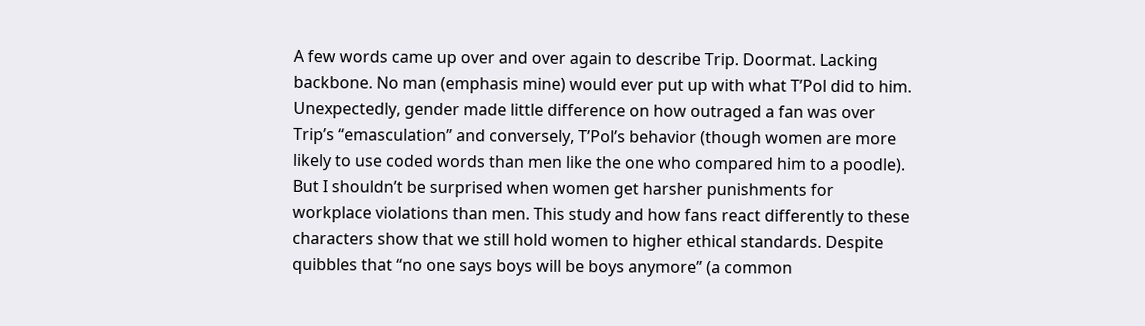A few words came up over and over again to describe Trip. Doormat. Lacking backbone. No man (emphasis mine) would ever put up with what T’Pol did to him. Unexpectedly, gender made little difference on how outraged a fan was over Trip’s “emasculation” and conversely, T’Pol’s behavior (though women are more likely to use coded words than men like the one who compared him to a poodle). But I shouldn’t be surprised when women get harsher punishments for workplace violations than men. This study and how fans react differently to these characters show that we still hold women to higher ethical standards. Despite quibbles that “no one says boys will be boys anymore” (a common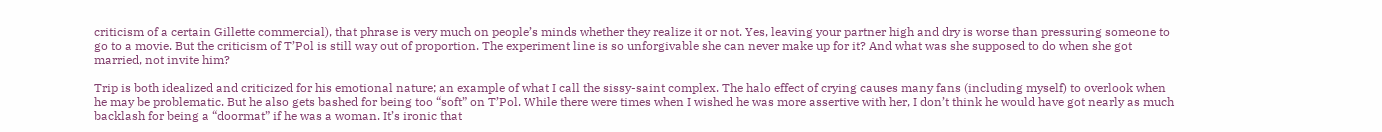criticism of a certain Gillette commercial), that phrase is very much on people’s minds whether they realize it or not. Yes, leaving your partner high and dry is worse than pressuring someone to go to a movie. But the criticism of T’Pol is still way out of proportion. The experiment line is so unforgivable she can never make up for it? And what was she supposed to do when she got married, not invite him?

Trip is both idealized and criticized for his emotional nature; an example of what I call the sissy-saint complex. The halo effect of crying causes many fans (including myself) to overlook when he may be problematic. But he also gets bashed for being too “soft” on T’Pol. While there were times when I wished he was more assertive with her, I don’t think he would have got nearly as much backlash for being a “doormat” if he was a woman. It’s ironic that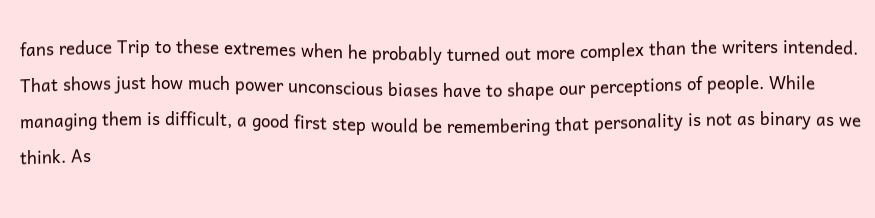fans reduce Trip to these extremes when he probably turned out more complex than the writers intended. That shows just how much power unconscious biases have to shape our perceptions of people. While managing them is difficult, a good first step would be remembering that personality is not as binary as we think. As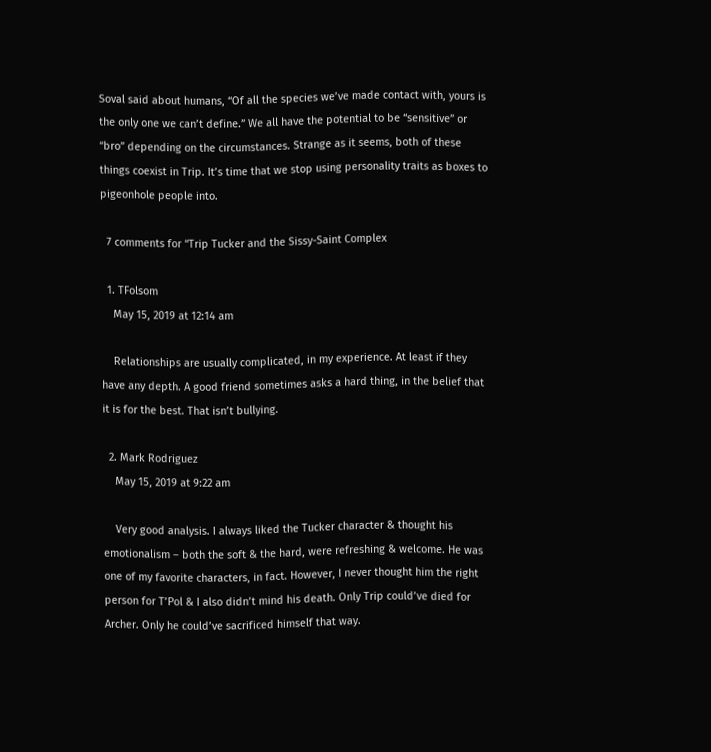Soval said about humans, “Of all the species we’ve made contact with, yours is the only one we can’t define.” We all have the potential to be “sensitive” or “bro” depending on the circumstances. Strange as it seems, both of these things coexist in Trip. It’s time that we stop using personality traits as boxes to pigeonhole people into.

  7 comments for “Trip Tucker and the Sissy-Saint Complex

  1. TFolsom
    May 15, 2019 at 12:14 am

    Relationships are usually complicated, in my experience. At least if they have any depth. A good friend sometimes asks a hard thing, in the belief that it is for the best. That isn’t bullying.

  2. Mark Rodriguez
    May 15, 2019 at 9:22 am

    Very good analysis. I always liked the Tucker character & thought his emotionalism – both the soft & the hard, were refreshing & welcome. He was one of my favorite characters, in fact. However, I never thought him the right person for T’Pol & I also didn’t mind his death. Only Trip could’ve died for Archer. Only he could’ve sacrificed himself that way.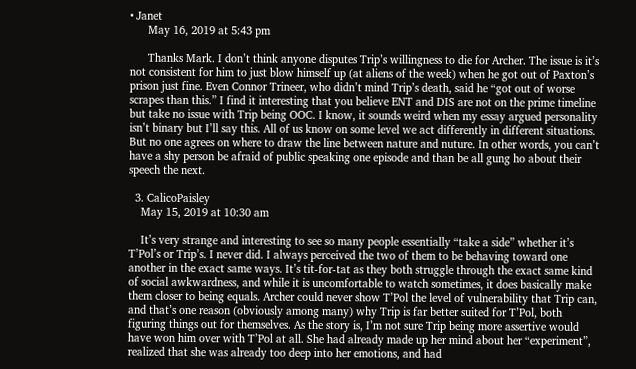• Janet
      May 16, 2019 at 5:43 pm

      Thanks Mark. I don’t think anyone disputes Trip’s willingness to die for Archer. The issue is it’s not consistent for him to just blow himself up (at aliens of the week) when he got out of Paxton’s prison just fine. Even Connor Trineer, who didn’t mind Trip’s death, said he “got out of worse scrapes than this.” I find it interesting that you believe ENT and DIS are not on the prime timeline but take no issue with Trip being OOC. I know, it sounds weird when my essay argued personality isn’t binary but I’ll say this. All of us know on some level we act differently in different situations. But no one agrees on where to draw the line between nature and nuture. In other words, you can’t have a shy person be afraid of public speaking one episode and than be all gung ho about their speech the next.

  3. CalicoPaisley
    May 15, 2019 at 10:30 am

    It’s very strange and interesting to see so many people essentially “take a side” whether it’s T’Pol’s or Trip’s. I never did. I always perceived the two of them to be behaving toward one another in the exact same ways. It’s tit-for-tat as they both struggle through the exact same kind of social awkwardness, and while it is uncomfortable to watch sometimes, it does basically make them closer to being equals. Archer could never show T’Pol the level of vulnerability that Trip can, and that’s one reason (obviously among many) why Trip is far better suited for T’Pol, both figuring things out for themselves. As the story is, I’m not sure Trip being more assertive would have won him over with T’Pol at all. She had already made up her mind about her “experiment”, realized that she was already too deep into her emotions, and had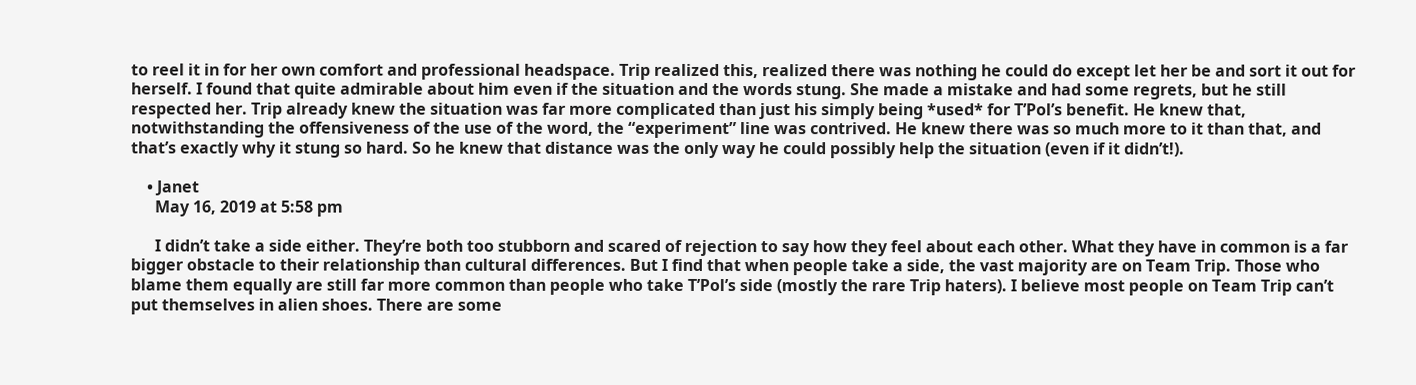to reel it in for her own comfort and professional headspace. Trip realized this, realized there was nothing he could do except let her be and sort it out for herself. I found that quite admirable about him even if the situation and the words stung. She made a mistake and had some regrets, but he still respected her. Trip already knew the situation was far more complicated than just his simply being *used* for T’Pol’s benefit. He knew that, notwithstanding the offensiveness of the use of the word, the “experiment” line was contrived. He knew there was so much more to it than that, and that’s exactly why it stung so hard. So he knew that distance was the only way he could possibly help the situation (even if it didn’t!).

    • Janet
      May 16, 2019 at 5:58 pm

      I didn’t take a side either. They’re both too stubborn and scared of rejection to say how they feel about each other. What they have in common is a far bigger obstacle to their relationship than cultural differences. But I find that when people take a side, the vast majority are on Team Trip. Those who blame them equally are still far more common than people who take T’Pol’s side (mostly the rare Trip haters). I believe most people on Team Trip can’t put themselves in alien shoes. There are some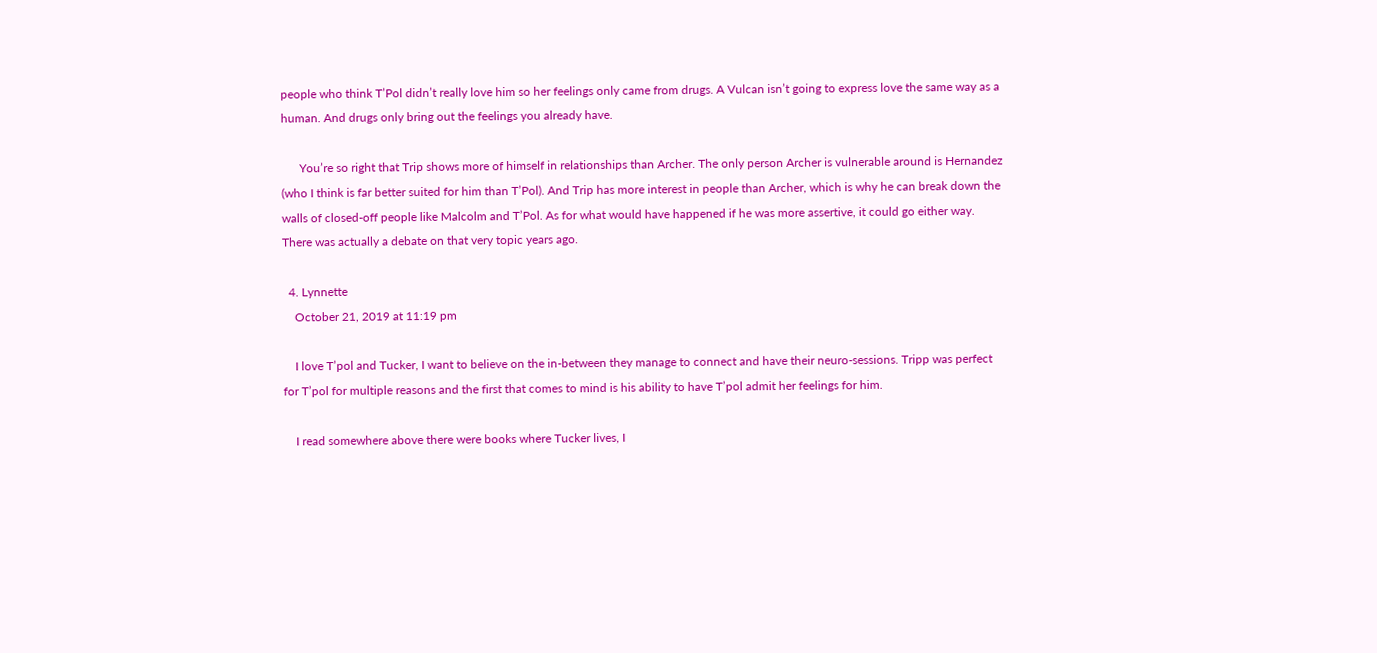people who think T’Pol didn’t really love him so her feelings only came from drugs. A Vulcan isn’t going to express love the same way as a human. And drugs only bring out the feelings you already have.

      You’re so right that Trip shows more of himself in relationships than Archer. The only person Archer is vulnerable around is Hernandez (who I think is far better suited for him than T’Pol). And Trip has more interest in people than Archer, which is why he can break down the walls of closed-off people like Malcolm and T’Pol. As for what would have happened if he was more assertive, it could go either way. There was actually a debate on that very topic years ago.

  4. Lynnette
    October 21, 2019 at 11:19 pm

    I love T’pol and Tucker, I want to believe on the in-between they manage to connect and have their neuro-sessions. Tripp was perfect for T’pol for multiple reasons and the first that comes to mind is his ability to have T’pol admit her feelings for him.

    I read somewhere above there were books where Tucker lives, I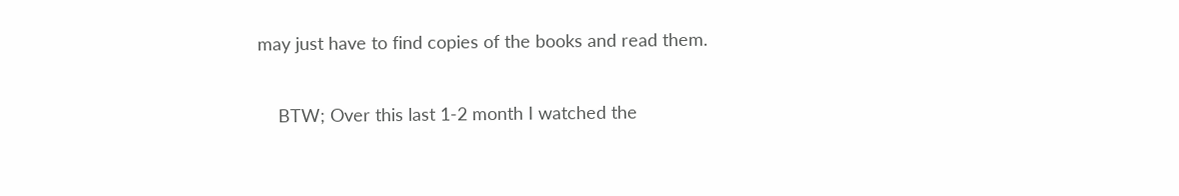may just have to find copies of the books and read them.

    BTW; Over this last 1-2 month I watched the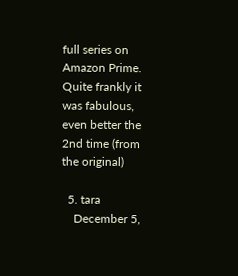full series on Amazon Prime. Quite frankly it was fabulous, even better the 2nd time (from the original)

  5. tara
    December 5,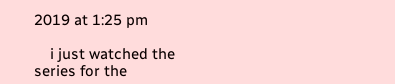2019 at 1:25 pm

    i just watched the series for the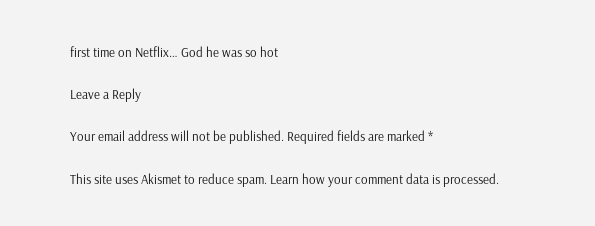first time on Netflix… God he was so hot

Leave a Reply

Your email address will not be published. Required fields are marked *

This site uses Akismet to reduce spam. Learn how your comment data is processed.